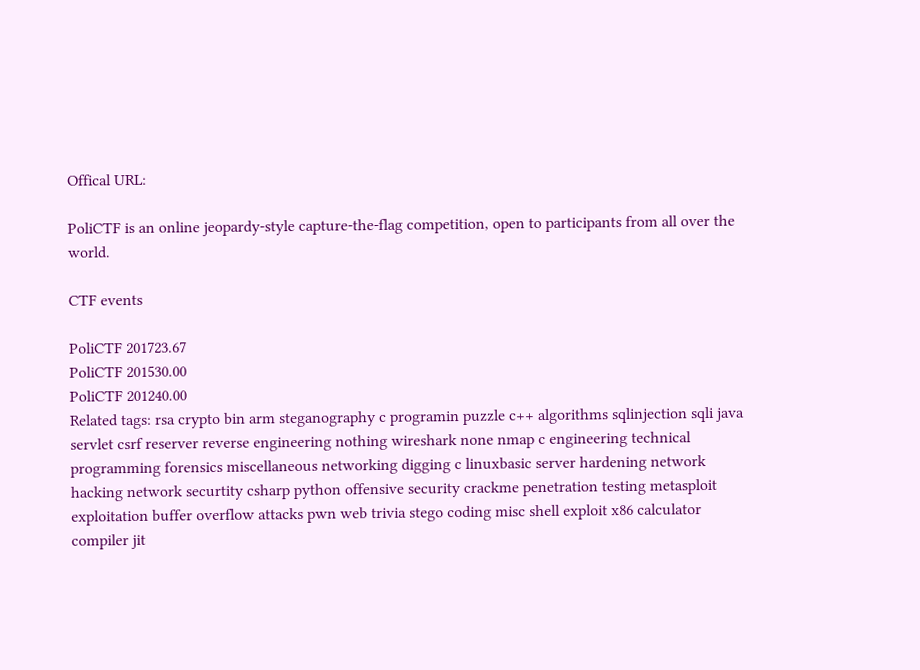Offical URL:

PoliCTF is an online jeopardy-style capture-the-flag competition, open to participants from all over the world.

CTF events

PoliCTF 201723.67
PoliCTF 201530.00
PoliCTF 201240.00
Related tags: rsa crypto bin arm steganography c programin puzzle c++ algorithms sqlinjection sqli java servlet csrf reserver reverse engineering nothing wireshark none nmap c engineering technical programming forensics miscellaneous networking digging c linuxbasic server hardening network hacking network securtity csharp python offensive security crackme penetration testing metasploit exploitation buffer overflow attacks pwn web trivia stego coding misc shell exploit x86 calculator compiler jit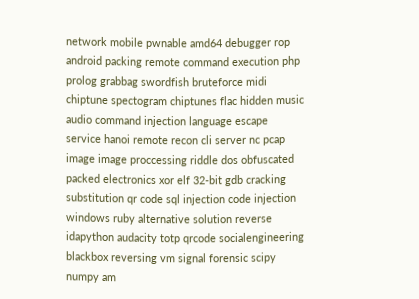network mobile pwnable amd64 debugger rop android packing remote command execution php prolog grabbag swordfish bruteforce midi chiptune spectogram chiptunes flac hidden music audio command injection language escape service hanoi remote recon cli server nc pcap image image proccessing riddle dos obfuscated packed electronics xor elf 32-bit gdb cracking substitution qr code sql injection code injection windows ruby alternative solution reverse idapython audacity totp qrcode socialengineering blackbox reversing vm signal forensic scipy numpy am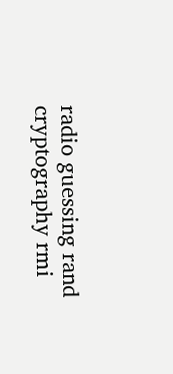radio guessing rand cryptography rmi